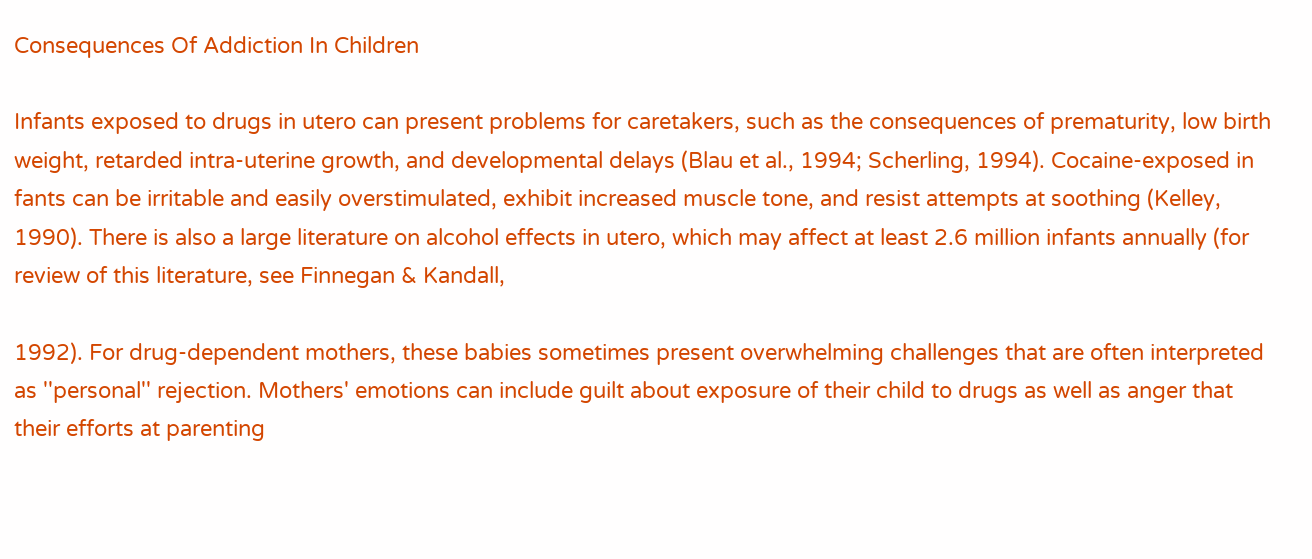Consequences Of Addiction In Children

Infants exposed to drugs in utero can present problems for caretakers, such as the consequences of prematurity, low birth weight, retarded intra-uterine growth, and developmental delays (Blau et al., 1994; Scherling, 1994). Cocaine-exposed in fants can be irritable and easily overstimulated, exhibit increased muscle tone, and resist attempts at soothing (Kelley, 1990). There is also a large literature on alcohol effects in utero, which may affect at least 2.6 million infants annually (for review of this literature, see Finnegan & Kandall,

1992). For drug-dependent mothers, these babies sometimes present overwhelming challenges that are often interpreted as ''personal'' rejection. Mothers' emotions can include guilt about exposure of their child to drugs as well as anger that their efforts at parenting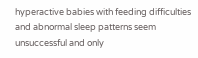hyperactive babies with feeding difficulties and abnormal sleep patterns seem unsuccessful and only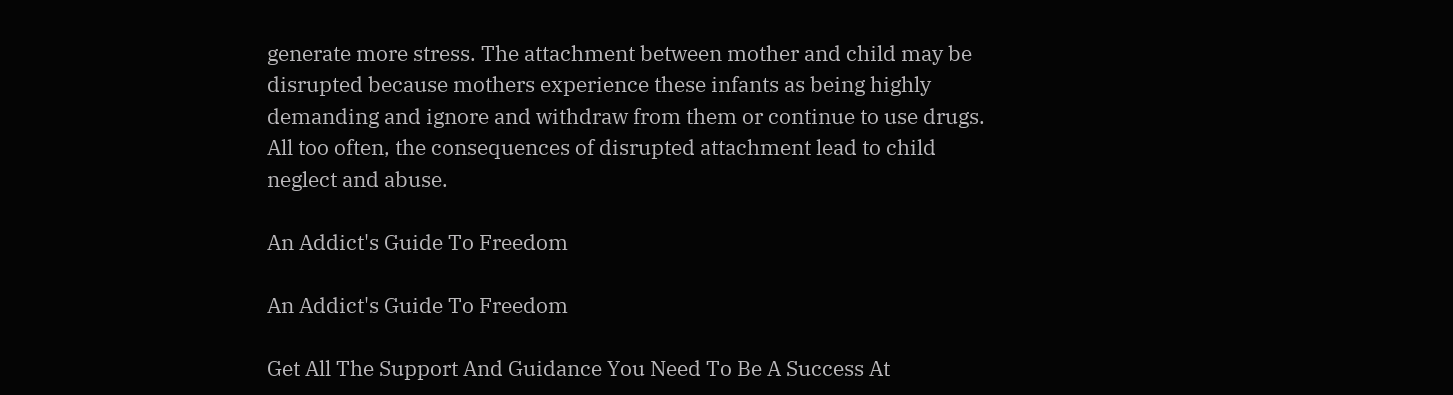generate more stress. The attachment between mother and child may be disrupted because mothers experience these infants as being highly demanding and ignore and withdraw from them or continue to use drugs. All too often, the consequences of disrupted attachment lead to child neglect and abuse.

An Addict's Guide To Freedom

An Addict's Guide To Freedom

Get All The Support And Guidance You Need To Be A Success At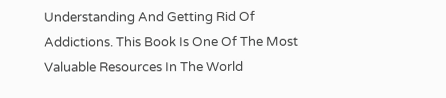Understanding And Getting Rid Of Addictions. This Book Is One Of The Most Valuable Resources In The World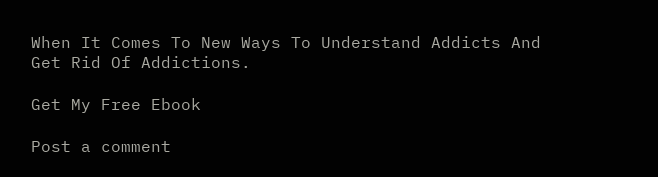When It Comes To New Ways To Understand Addicts And Get Rid Of Addictions.

Get My Free Ebook

Post a comment